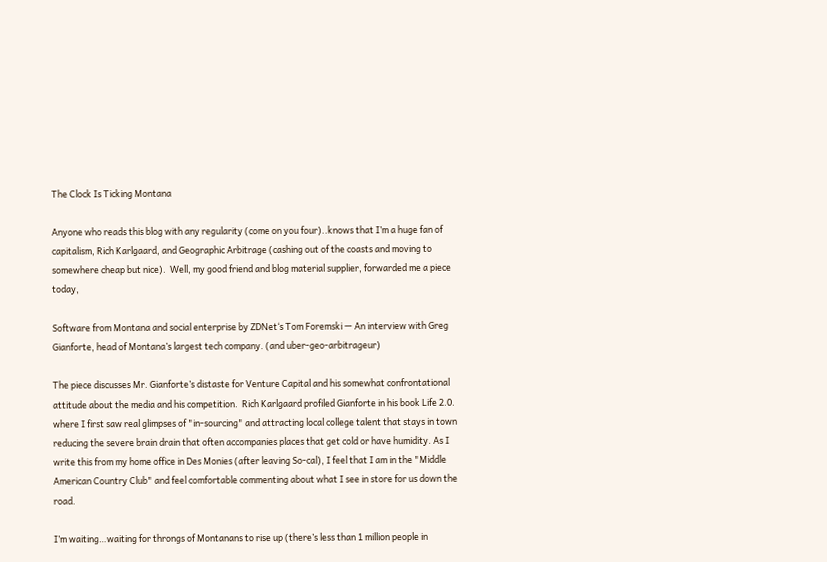The Clock Is Ticking Montana

Anyone who reads this blog with any regularity (come on you four)..knows that I’m a huge fan of capitalism, Rich Karlgaard, and Geographic Arbitrage (cashing out of the coasts and moving to somewhere cheap but nice).  Well, my good friend and blog material supplier, forwarded me a piece today,

Software from Montana and social enterprise by ZDNet‘s Tom Foremski — An interview with Greg Gianforte, head of Montana’s largest tech company. (and uber-geo-arbitrageur)

The piece discusses Mr. Gianforte’s distaste for Venture Capital and his somewhat confrontational attitude about the media and his competition.  Rich Karlgaard profiled Gianforte in his book Life 2.0. where I first saw real glimpses of "in-sourcing" and attracting local college talent that stays in town reducing the severe brain drain that often accompanies places that get cold or have humidity. As I write this from my home office in Des Monies (after leaving So-cal), I feel that I am in the "Middle American Country Club" and feel comfortable commenting about what I see in store for us down the road.

I’m waiting…waiting for throngs of Montanans to rise up (there’s less than 1 million people in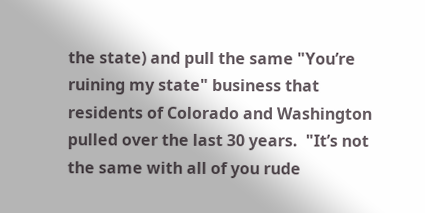the state) and pull the same "You’re ruining my state" business that residents of Colorado and Washington pulled over the last 30 years.  "It’s not the same with all of you rude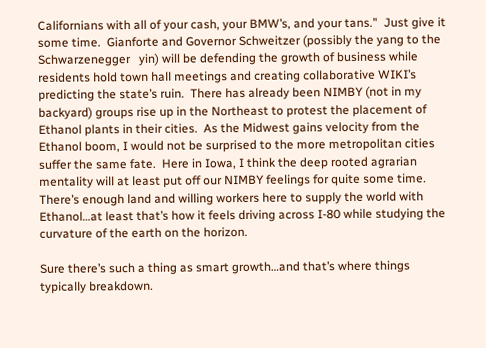Californians with all of your cash, your BMW’s, and your tans."  Just give it some time.  Gianforte and Governor Schweitzer (possibly the yang to the Schwarzenegger   yin) will be defending the growth of business while residents hold town hall meetings and creating collaborative WIKI’s predicting the state’s ruin.  There has already been NIMBY (not in my backyard) groups rise up in the Northeast to protest the placement of Ethanol plants in their cities.  As the Midwest gains velocity from the Ethanol boom, I would not be surprised to the more metropolitan cities suffer the same fate.  Here in Iowa, I think the deep rooted agrarian mentality will at least put off our NIMBY feelings for quite some time.  There’s enough land and willing workers here to supply the world with Ethanol…at least that’s how it feels driving across I-80 while studying the curvature of the earth on the horizon.

Sure there’s such a thing as smart growth…and that’s where things typically breakdown.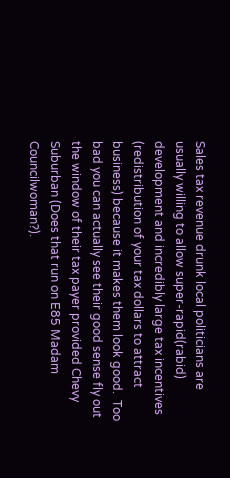Sales tax revenue drunk local politicians are usually willing to allow super-rapid(rabid) development and incredibly large tax incentives (redistribution of your tax dollars to attract business) because it makes them look good.  Too bad you can actually see their good sense fly out the window of their tax payer provided Chevy Suburban (Does that run on E85 Madam Councilwoman?).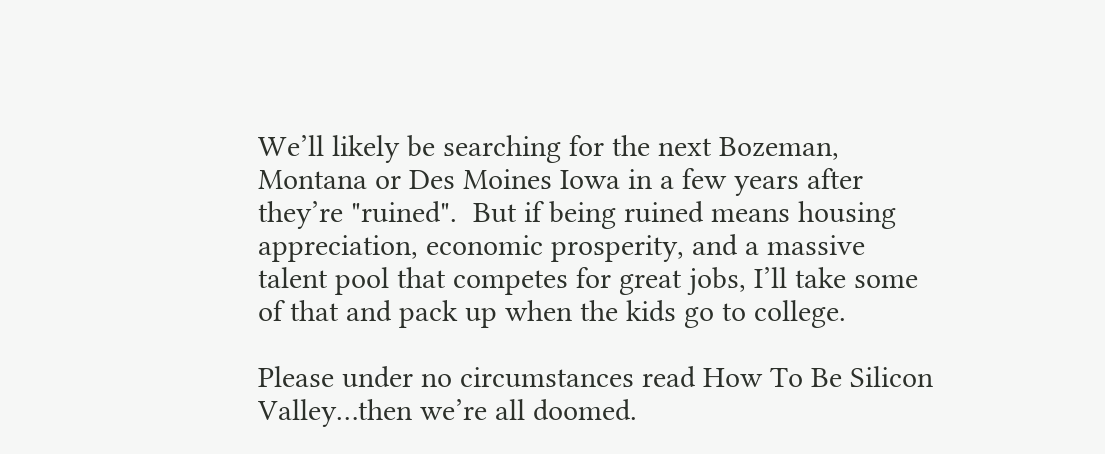We’ll likely be searching for the next Bozeman, Montana or Des Moines Iowa in a few years after they’re "ruined".  But if being ruined means housing appreciation, economic prosperity, and a massive talent pool that competes for great jobs, I’ll take some of that and pack up when the kids go to college.

Please under no circumstances read How To Be Silicon Valley…then we’re all doomed.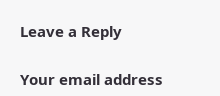Leave a Reply

Your email address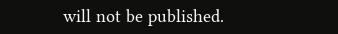will not be published.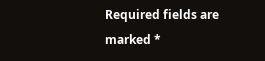Required fields are marked *